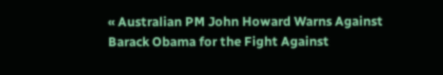« Australian PM John Howard Warns Against Barack Obama for the Fight Against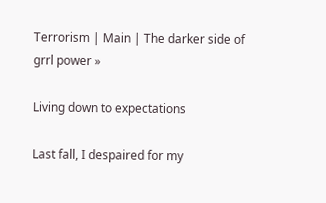Terrorism | Main | The darker side of grrl power »

Living down to expectations

Last fall, I despaired for my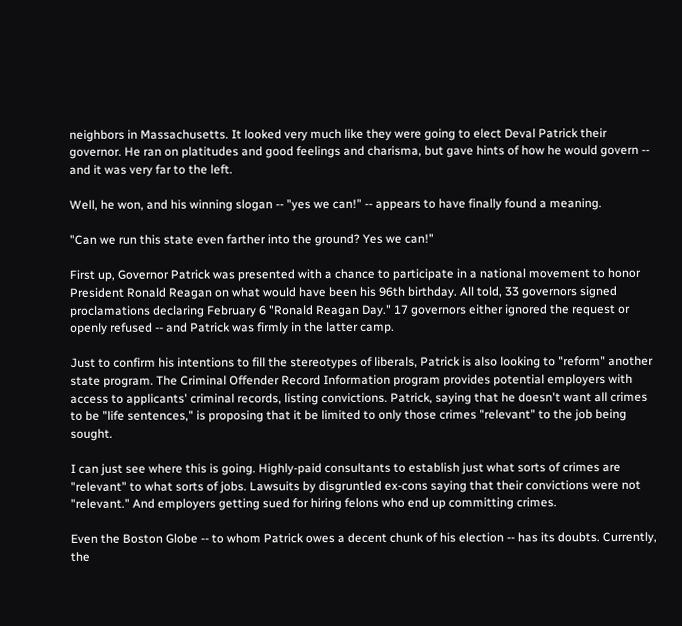neighbors in Massachusetts. It looked very much like they were going to elect Deval Patrick their governor. He ran on platitudes and good feelings and charisma, but gave hints of how he would govern -- and it was very far to the left.

Well, he won, and his winning slogan -- "yes we can!" -- appears to have finally found a meaning.

"Can we run this state even farther into the ground? Yes we can!"

First up, Governor Patrick was presented with a chance to participate in a national movement to honor President Ronald Reagan on what would have been his 96th birthday. All told, 33 governors signed proclamations declaring February 6 "Ronald Reagan Day." 17 governors either ignored the request or openly refused -- and Patrick was firmly in the latter camp.

Just to confirm his intentions to fill the stereotypes of liberals, Patrick is also looking to "reform" another state program. The Criminal Offender Record Information program provides potential employers with access to applicants' criminal records, listing convictions. Patrick, saying that he doesn't want all crimes to be "life sentences," is proposing that it be limited to only those crimes "relevant" to the job being sought.

I can just see where this is going. Highly-paid consultants to establish just what sorts of crimes are "relevant" to what sorts of jobs. Lawsuits by disgruntled ex-cons saying that their convictions were not "relevant." And employers getting sued for hiring felons who end up committing crimes.

Even the Boston Globe -- to whom Patrick owes a decent chunk of his election -- has its doubts. Currently, the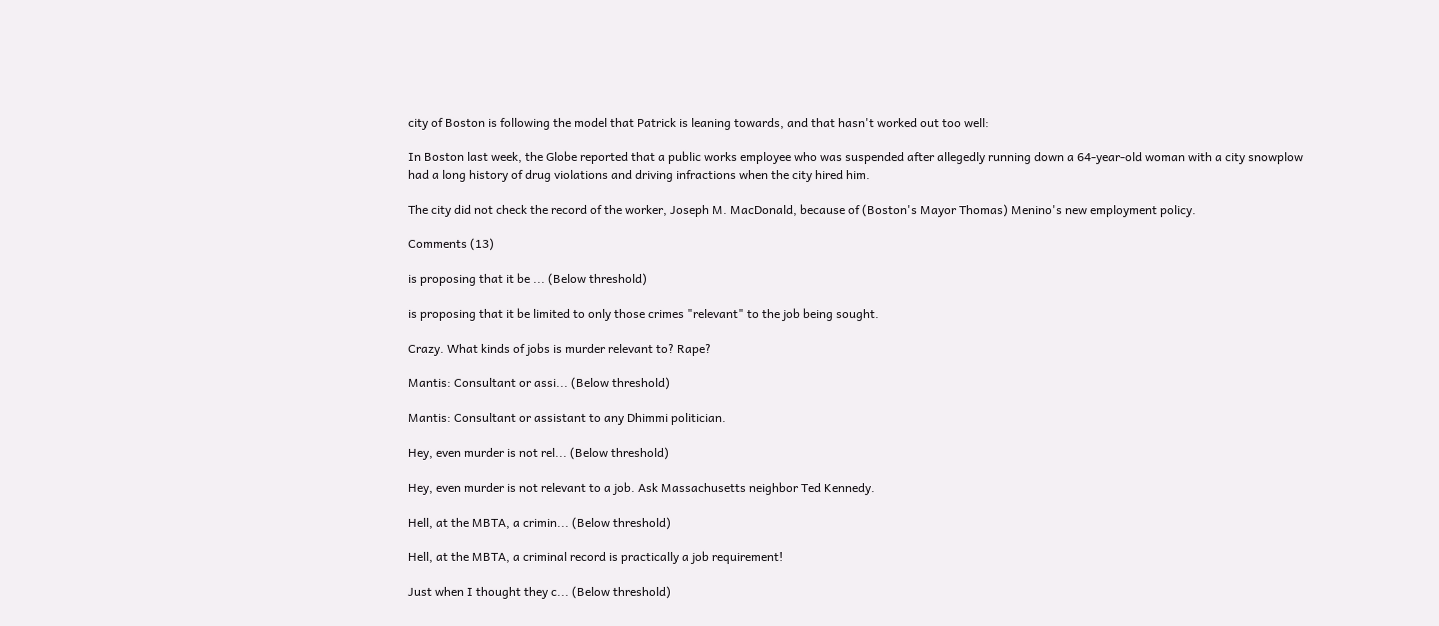city of Boston is following the model that Patrick is leaning towards, and that hasn't worked out too well:

In Boston last week, the Globe reported that a public works employee who was suspended after allegedly running down a 64-year-old woman with a city snowplow had a long history of drug violations and driving infractions when the city hired him.

The city did not check the record of the worker, Joseph M. MacDonald, because of (Boston's Mayor Thomas) Menino's new employment policy.

Comments (13)

is proposing that it be ... (Below threshold)

is proposing that it be limited to only those crimes "relevant" to the job being sought.

Crazy. What kinds of jobs is murder relevant to? Rape?

Mantis: Consultant or assi... (Below threshold)

Mantis: Consultant or assistant to any Dhimmi politician.

Hey, even murder is not rel... (Below threshold)

Hey, even murder is not relevant to a job. Ask Massachusetts neighbor Ted Kennedy.

Hell, at the MBTA, a crimin... (Below threshold)

Hell, at the MBTA, a criminal record is practically a job requirement!

Just when I thought they c... (Below threshold)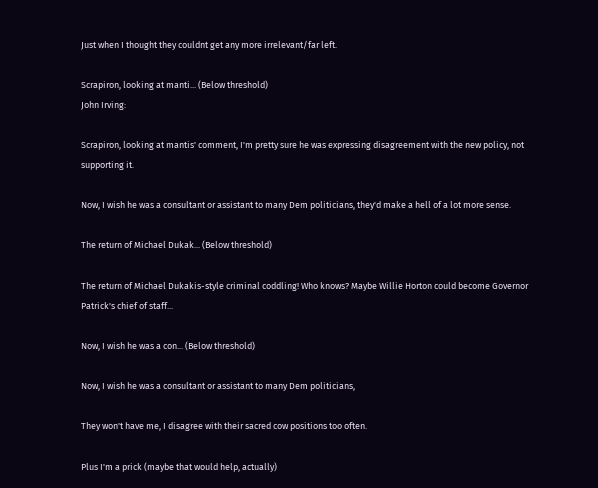Just when I thought they couldnt get any more irrelevant/far left.

Scrapiron, looking at manti... (Below threshold)
John Irving:

Scrapiron, looking at mantis' comment, I'm pretty sure he was expressing disagreement with the new policy, not supporting it.

Now, I wish he was a consultant or assistant to many Dem politicians, they'd make a hell of a lot more sense.

The return of Michael Dukak... (Below threshold)

The return of Michael Dukakis-style criminal coddling! Who knows? Maybe Willie Horton could become Governor Patrick's chief of staff...

Now, I wish he was a con... (Below threshold)

Now, I wish he was a consultant or assistant to many Dem politicians,

They won't have me, I disagree with their sacred cow positions too often.

Plus I'm a prick (maybe that would help, actually)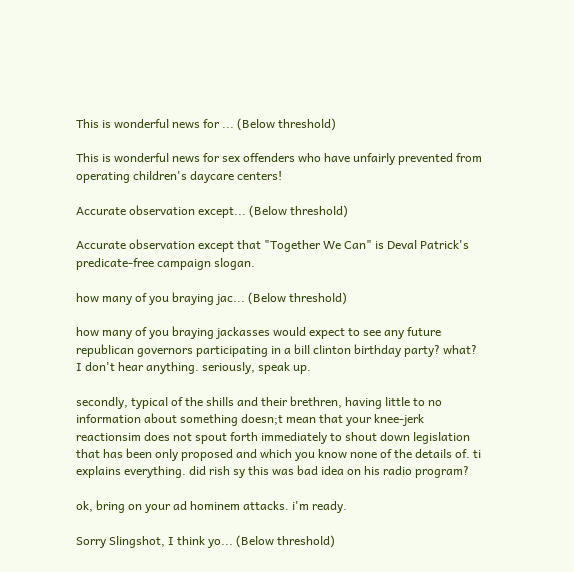This is wonderful news for ... (Below threshold)

This is wonderful news for sex offenders who have unfairly prevented from operating children's daycare centers!

Accurate observation except... (Below threshold)

Accurate observation except that "Together We Can" is Deval Patrick's predicate-free campaign slogan.

how many of you braying jac... (Below threshold)

how many of you braying jackasses would expect to see any future republican governors participating in a bill clinton birthday party? what? I don't hear anything. seriously, speak up.

secondly, typical of the shills and their brethren, having little to no information about something doesn;t mean that your knee-jerk reactionsim does not spout forth immediately to shout down legislation that has been only proposed and which you know none of the details of. ti explains everything. did rish sy this was bad idea on his radio program?

ok, bring on your ad hominem attacks. i'm ready.

Sorry Slingshot, I think yo... (Below threshold)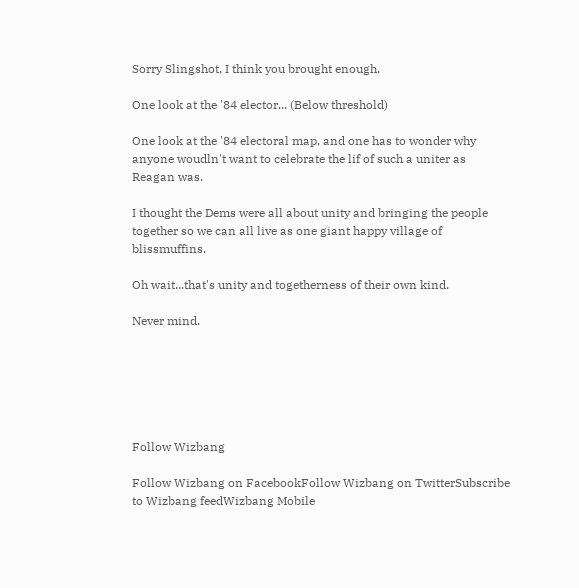Sorry Slingshot, I think you brought enough.

One look at the '84 elector... (Below threshold)

One look at the '84 electoral map, and one has to wonder why anyone woudln't want to celebrate the lif of such a uniter as Reagan was.

I thought the Dems were all about unity and bringing the people together so we can all live as one giant happy village of blissmuffins.

Oh wait...that's unity and togetherness of their own kind.

Never mind.






Follow Wizbang

Follow Wizbang on FacebookFollow Wizbang on TwitterSubscribe to Wizbang feedWizbang Mobile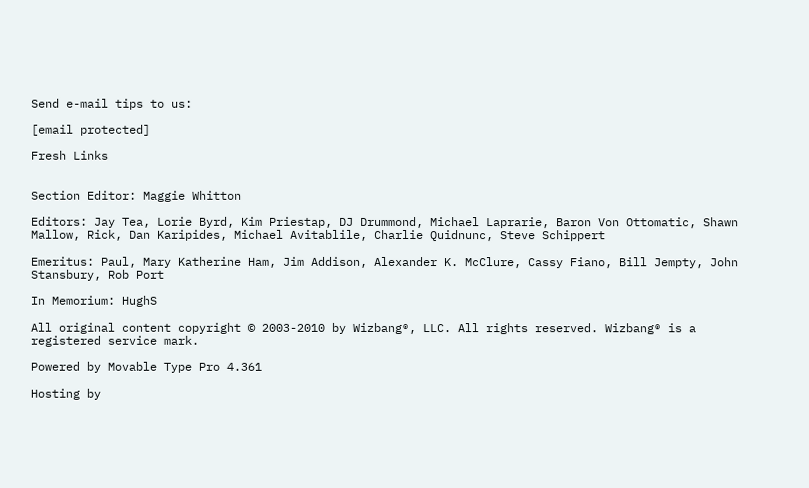Send e-mail tips to us:

[email protected]

Fresh Links


Section Editor: Maggie Whitton

Editors: Jay Tea, Lorie Byrd, Kim Priestap, DJ Drummond, Michael Laprarie, Baron Von Ottomatic, Shawn Mallow, Rick, Dan Karipides, Michael Avitablile, Charlie Quidnunc, Steve Schippert

Emeritus: Paul, Mary Katherine Ham, Jim Addison, Alexander K. McClure, Cassy Fiano, Bill Jempty, John Stansbury, Rob Port

In Memorium: HughS

All original content copyright © 2003-2010 by Wizbang®, LLC. All rights reserved. Wizbang® is a registered service mark.

Powered by Movable Type Pro 4.361

Hosting by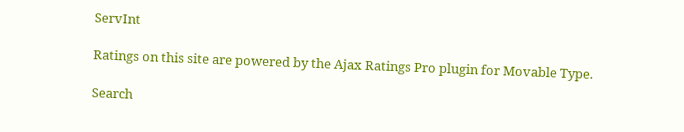ServInt

Ratings on this site are powered by the Ajax Ratings Pro plugin for Movable Type.

Search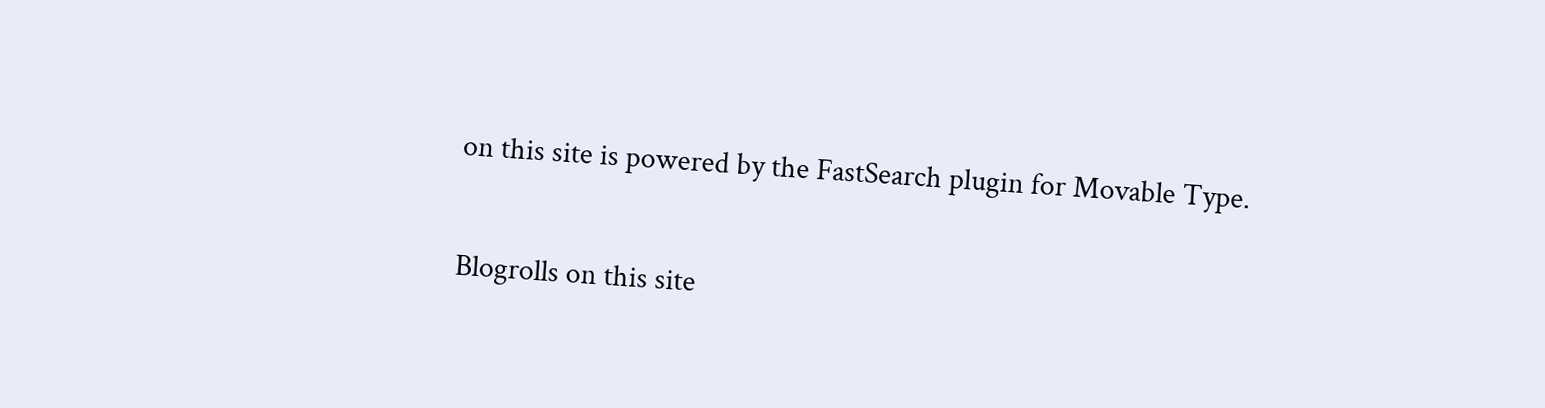on this site is powered by the FastSearch plugin for Movable Type.

Blogrolls on this site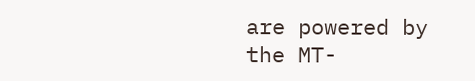are powered by the MT-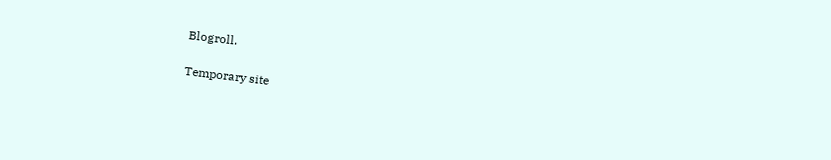Blogroll.

Temporary site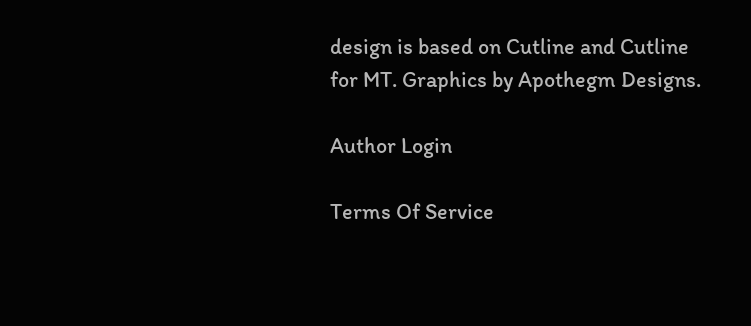design is based on Cutline and Cutline for MT. Graphics by Apothegm Designs.

Author Login

Terms Of Service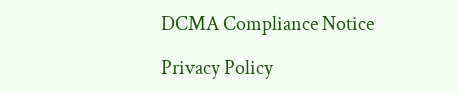DCMA Compliance Notice

Privacy Policy